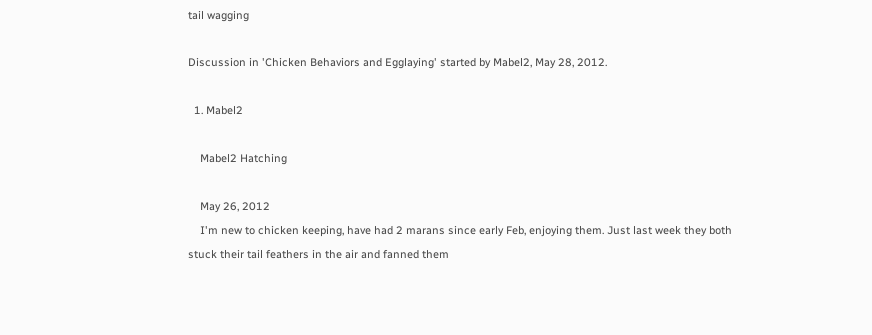tail wagging

Discussion in 'Chicken Behaviors and Egglaying' started by Mabel2, May 28, 2012.

  1. Mabel2

    Mabel2 Hatching

    May 26, 2012
    I'm new to chicken keeping, have had 2 marans since early Feb, enjoying them. Just last week they both stuck their tail feathers in the air and fanned them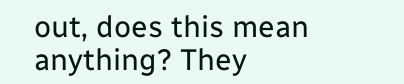out, does this mean anything? They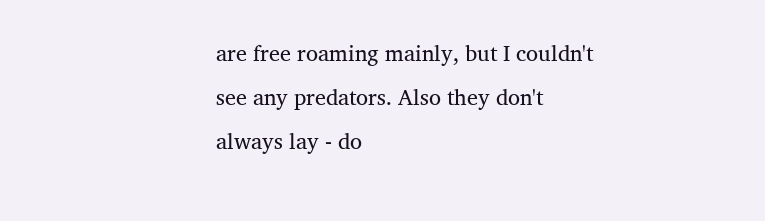are free roaming mainly, but I couldn't see any predators. Also they don't always lay - do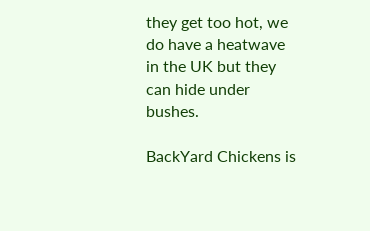they get too hot, we do have a heatwave in the UK but they can hide under bushes.

BackYard Chickens is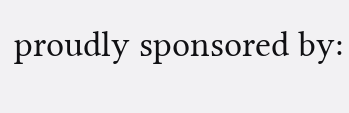proudly sponsored by: